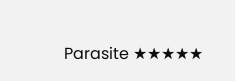Parasite ★★★★★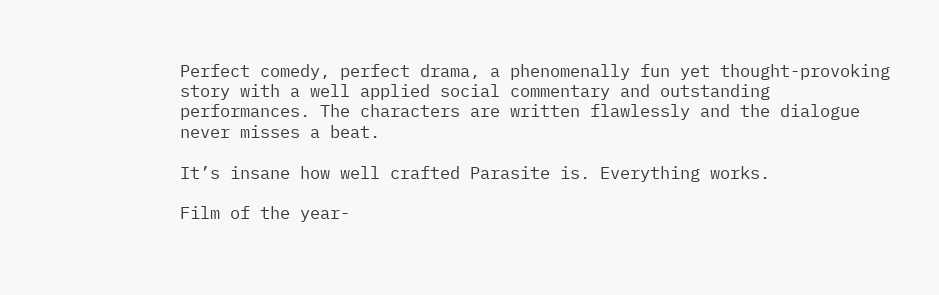Perfect comedy, perfect drama, a phenomenally fun yet thought-provoking story with a well applied social commentary and outstanding performances. The characters are written flawlessly and the dialogue never misses a beat.

It’s insane how well crafted Parasite is. Everything works.

Film of the year-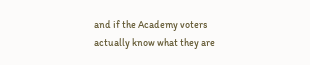and if the Academy voters actually know what they are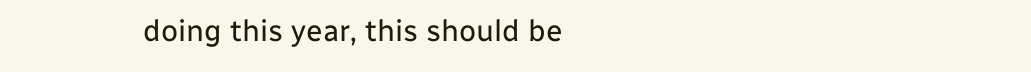doing this year, this should be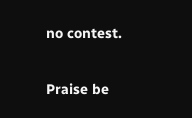no contest.

Praise be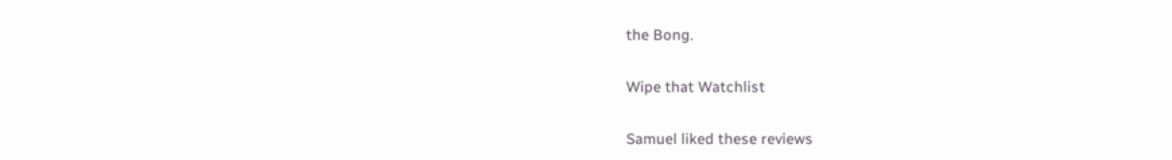the Bong.

Wipe that Watchlist

Samuel liked these reviews